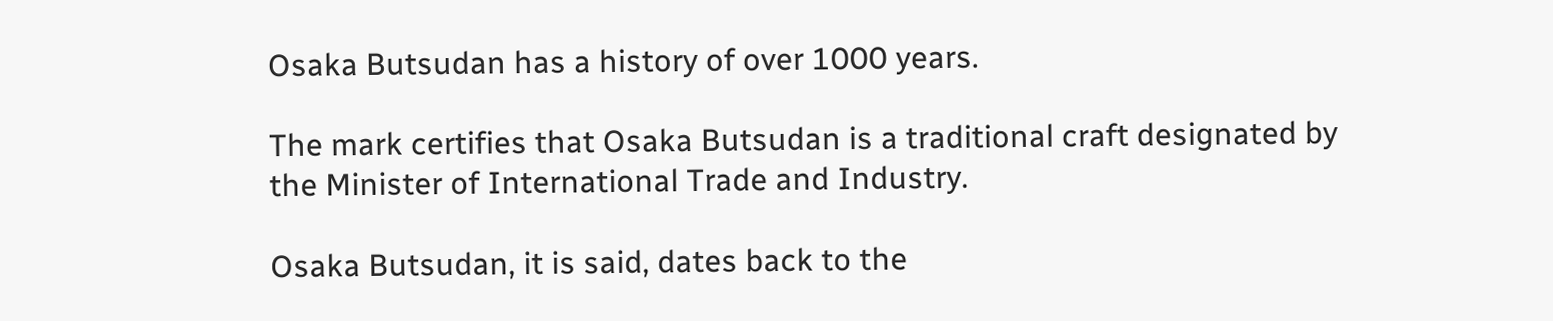Osaka Butsudan has a history of over 1000 years.

The mark certifies that Osaka Butsudan is a traditional craft designated by the Minister of International Trade and Industry.

Osaka Butsudan, it is said, dates back to the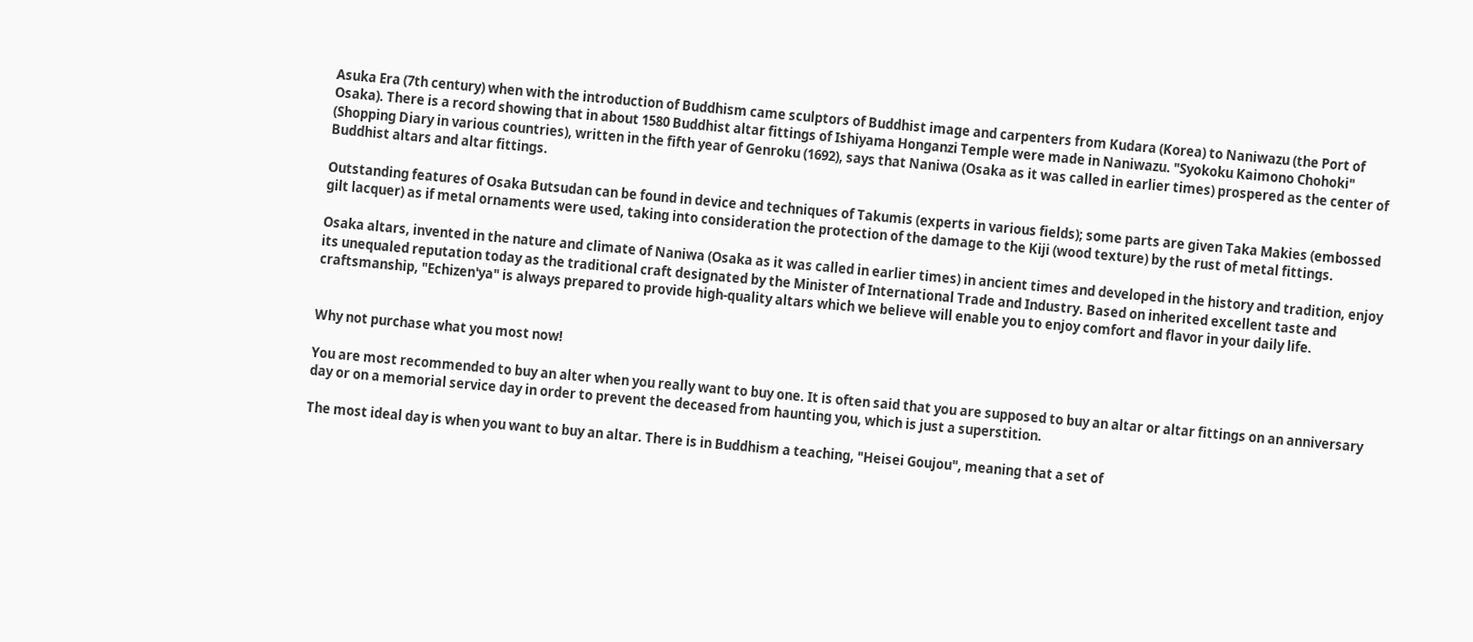Asuka Era (7th century) when with the introduction of Buddhism came sculptors of Buddhist image and carpenters from Kudara (Korea) to Naniwazu (the Port of Osaka). There is a record showing that in about 1580 Buddhist altar fittings of Ishiyama Honganzi Temple were made in Naniwazu. "Syokoku Kaimono Chohoki" (Shopping Diary in various countries), written in the fifth year of Genroku (1692), says that Naniwa (Osaka as it was called in earlier times) prospered as the center of Buddhist altars and altar fittings.

Outstanding features of Osaka Butsudan can be found in device and techniques of Takumis (experts in various fields); some parts are given Taka Makies (embossed gilt lacquer) as if metal ornaments were used, taking into consideration the protection of the damage to the Kiji (wood texture) by the rust of metal fittings.

Osaka altars, invented in the nature and climate of Naniwa (Osaka as it was called in earlier times) in ancient times and developed in the history and tradition, enjoy its unequaled reputation today as the traditional craft designated by the Minister of International Trade and Industry. Based on inherited excellent taste and craftsmanship, "Echizen'ya" is always prepared to provide high-quality altars which we believe will enable you to enjoy comfort and flavor in your daily life.


Why not purchase what you most now!

You are most recommended to buy an alter when you really want to buy one. It is often said that you are supposed to buy an altar or altar fittings on an anniversary day or on a memorial service day in order to prevent the deceased from haunting you, which is just a superstition.

The most ideal day is when you want to buy an altar. There is in Buddhism a teaching, "Heisei Goujou", meaning that a set of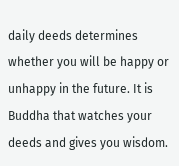daily deeds determines whether you will be happy or unhappy in the future. It is Buddha that watches your deeds and gives you wisdom.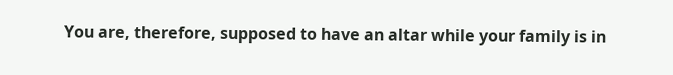You are, therefore, supposed to have an altar while your family is in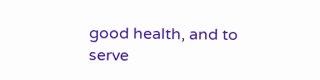good health, and to serve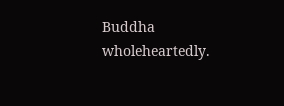Buddha wholeheartedly.